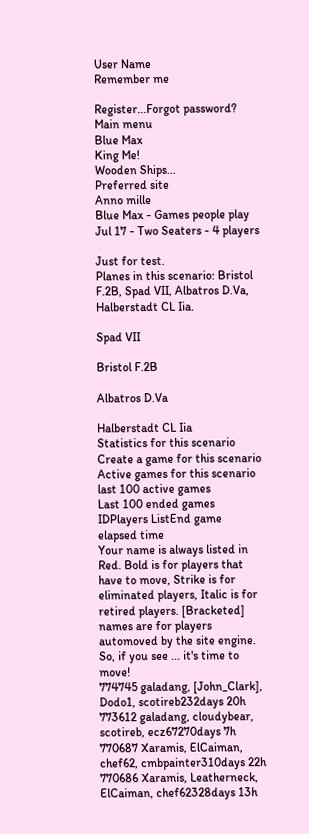User Name
Remember me

Register...Forgot password?
Main menu
Blue Max
King Me!
Wooden Ships...
Preferred site
Anno mille
Blue Max - Games people play
Jul 17 - Two Seaters - 4 players

Just for test.
Planes in this scenario: Bristol F.2B, Spad VII, Albatros D.Va, Halberstadt CL Iia.

Spad VII

Bristol F.2B

Albatros D.Va

Halberstadt CL Iia
Statistics for this scenario
Create a game for this scenario
Active games for this scenario
last 100 active games
Last 100 ended games
IDPlayers ListEnd game
elapsed time
Your name is always listed in Red. Bold is for players that have to move, Strike is for eliminated players, Italic is for retired players. [Bracketed] names are for players automoved by the site engine.
So, if you see ... it's time to move!
774745 galadang, [John_Clark], Dodo1, scotireb232days 20h
773612 galadang, cloudybear, scotireb, ecz67270days 7h
770687 Xaramis, ElCaiman, chef62, cmbpainter310days 22h
770686 Xaramis, Leatherneck, ElCaiman, chef62328days 13h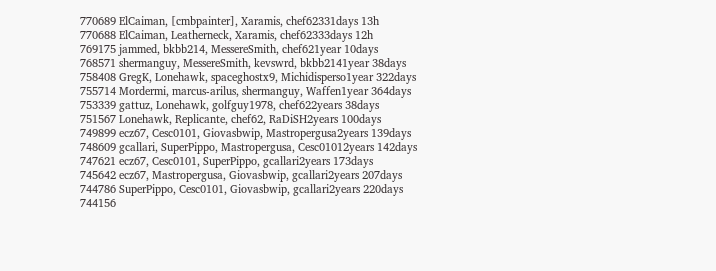770689 ElCaiman, [cmbpainter], Xaramis, chef62331days 13h
770688 ElCaiman, Leatherneck, Xaramis, chef62333days 12h
769175 jammed, bkbb214, MessereSmith, chef621year 10days
768571 shermanguy, MessereSmith, kevswrd, bkbb2141year 38days
758408 GregK, Lonehawk, spaceghostx9, Michidisperso1year 322days
755714 Mordermi, marcus-arilus, shermanguy, Waffen1year 364days
753339 gattuz, Lonehawk, golfguy1978, chef622years 38days
751567 Lonehawk, Replicante, chef62, RaDiSH2years 100days
749899 ecz67, Cesc0101, Giovasbwip, Mastropergusa2years 139days
748609 gcallari, SuperPippo, Mastropergusa, Cesc01012years 142days
747621 ecz67, Cesc0101, SuperPippo, gcallari2years 173days
745642 ecz67, Mastropergusa, Giovasbwip, gcallari2years 207days
744786 SuperPippo, Cesc0101, Giovasbwip, gcallari2years 220days
744156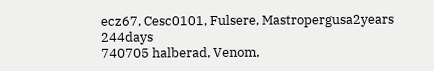ecz67, Cesc0101, Fulsere, Mastropergusa2years 244days
740705 halberad, Venom,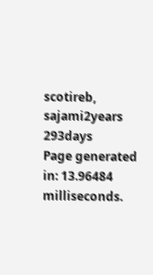scotireb, sajami2years 293days
Page generated in: 13.96484 milliseconds.